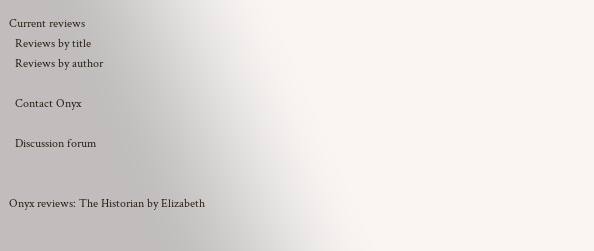Current reviews
  Reviews by title
  Reviews by author

  Contact Onyx

  Discussion forum


Onyx reviews: The Historian by Elizabeth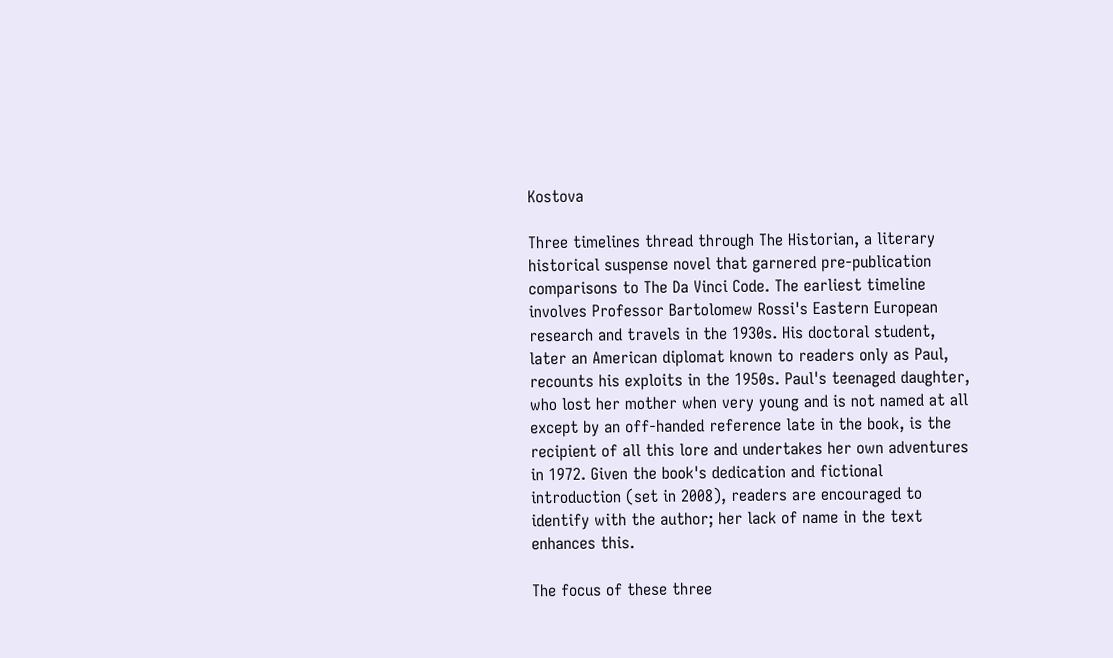Kostova

Three timelines thread through The Historian, a literary historical suspense novel that garnered pre-publication comparisons to The Da Vinci Code. The earliest timeline involves Professor Bartolomew Rossi's Eastern European research and travels in the 1930s. His doctoral student, later an American diplomat known to readers only as Paul, recounts his exploits in the 1950s. Paul's teenaged daughter, who lost her mother when very young and is not named at all except by an off-handed reference late in the book, is the recipient of all this lore and undertakes her own adventures in 1972. Given the book's dedication and fictional introduction (set in 2008), readers are encouraged to identify with the author; her lack of name in the text enhances this.

The focus of these three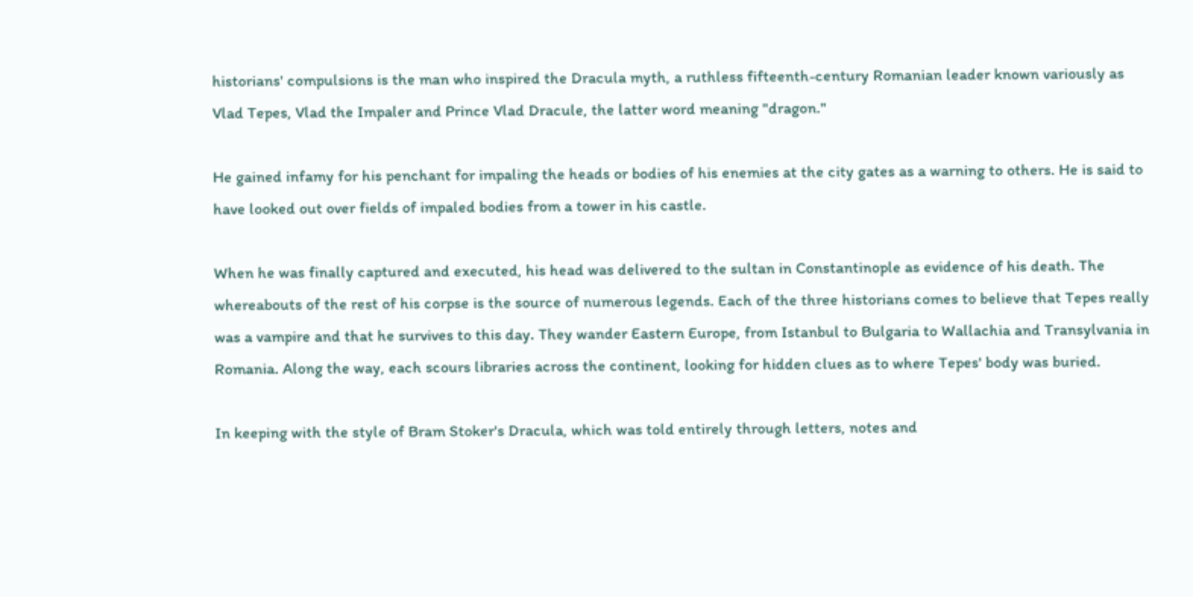historians' compulsions is the man who inspired the Dracula myth, a ruthless fifteenth-century Romanian leader known variously as Vlad Tepes, Vlad the Impaler and Prince Vlad Dracule, the latter word meaning "dragon."

He gained infamy for his penchant for impaling the heads or bodies of his enemies at the city gates as a warning to others. He is said to have looked out over fields of impaled bodies from a tower in his castle.

When he was finally captured and executed, his head was delivered to the sultan in Constantinople as evidence of his death. The whereabouts of the rest of his corpse is the source of numerous legends. Each of the three historians comes to believe that Tepes really was a vampire and that he survives to this day. They wander Eastern Europe, from Istanbul to Bulgaria to Wallachia and Transylvania in Romania. Along the way, each scours libraries across the continent, looking for hidden clues as to where Tepes' body was buried.

In keeping with the style of Bram Stoker's Dracula, which was told entirely through letters, notes and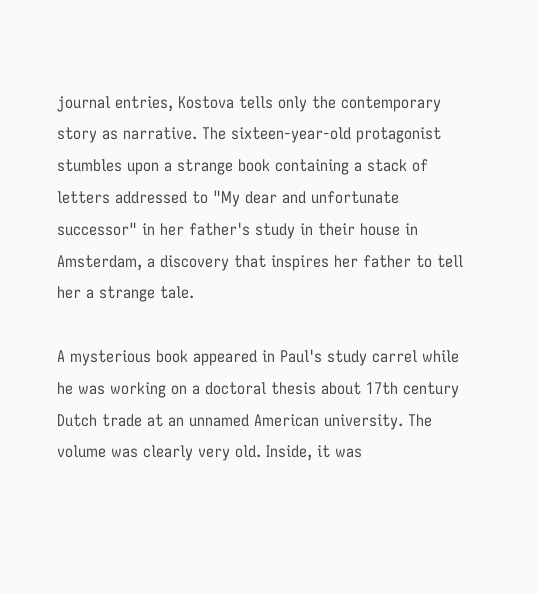journal entries, Kostova tells only the contemporary story as narrative. The sixteen-year-old protagonist stumbles upon a strange book containing a stack of letters addressed to "My dear and unfortunate successor" in her father's study in their house in Amsterdam, a discovery that inspires her father to tell her a strange tale.

A mysterious book appeared in Paul's study carrel while he was working on a doctoral thesis about 17th century Dutch trade at an unnamed American university. The volume was clearly very old. Inside, it was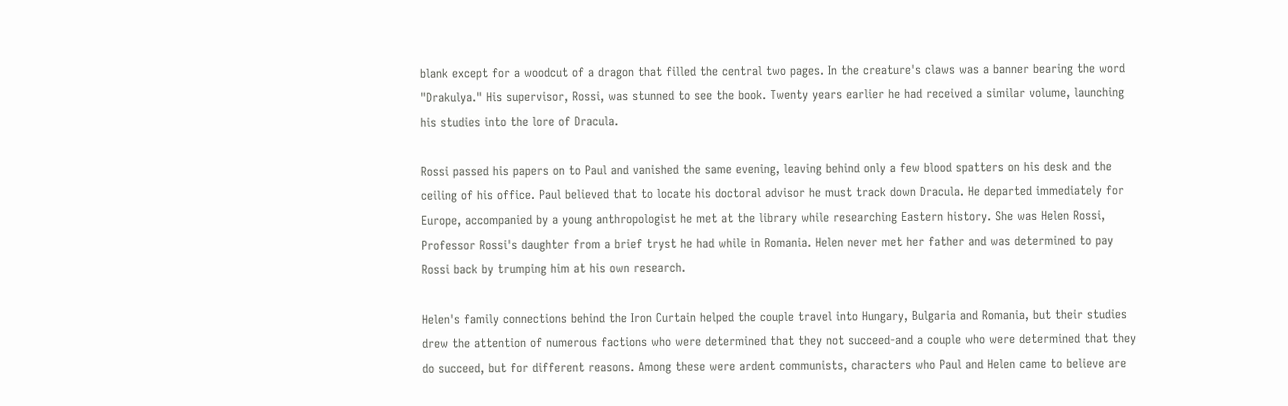blank except for a woodcut of a dragon that filled the central two pages. In the creature's claws was a banner bearing the word "Drakulya." His supervisor, Rossi, was stunned to see the book. Twenty years earlier he had received a similar volume, launching his studies into the lore of Dracula.

Rossi passed his papers on to Paul and vanished the same evening, leaving behind only a few blood spatters on his desk and the ceiling of his office. Paul believed that to locate his doctoral advisor he must track down Dracula. He departed immediately for Europe, accompanied by a young anthropologist he met at the library while researching Eastern history. She was Helen Rossi, Professor Rossi's daughter from a brief tryst he had while in Romania. Helen never met her father and was determined to pay Rossi back by trumping him at his own research.

Helen's family connections behind the Iron Curtain helped the couple travel into Hungary, Bulgaria and Romania, but their studies drew the attention of numerous factions who were determined that they not succeed-and a couple who were determined that they do succeed, but for different reasons. Among these were ardent communists, characters who Paul and Helen came to believe are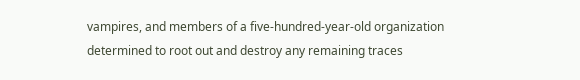vampires, and members of a five-hundred-year-old organization determined to root out and destroy any remaining traces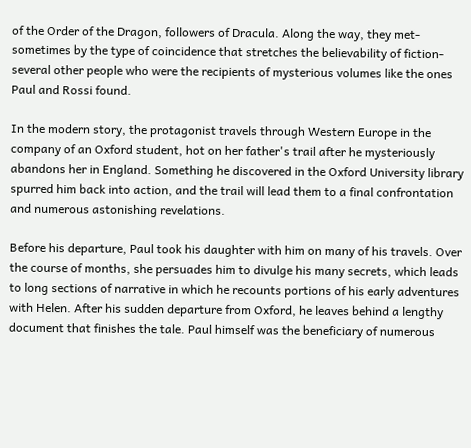of the Order of the Dragon, followers of Dracula. Along the way, they met-sometimes by the type of coincidence that stretches the believability of fiction-several other people who were the recipients of mysterious volumes like the ones Paul and Rossi found.

In the modern story, the protagonist travels through Western Europe in the company of an Oxford student, hot on her father's trail after he mysteriously abandons her in England. Something he discovered in the Oxford University library spurred him back into action, and the trail will lead them to a final confrontation and numerous astonishing revelations.

Before his departure, Paul took his daughter with him on many of his travels. Over the course of months, she persuades him to divulge his many secrets, which leads to long sections of narrative in which he recounts portions of his early adventures with Helen. After his sudden departure from Oxford, he leaves behind a lengthy document that finishes the tale. Paul himself was the beneficiary of numerous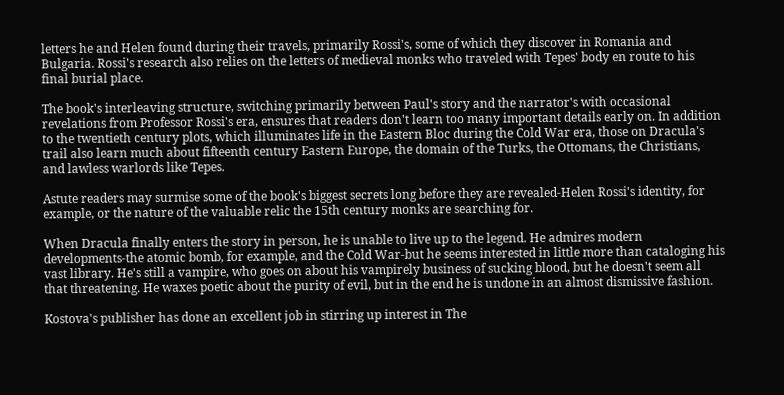letters he and Helen found during their travels, primarily Rossi's, some of which they discover in Romania and Bulgaria. Rossi's research also relies on the letters of medieval monks who traveled with Tepes' body en route to his final burial place.

The book's interleaving structure, switching primarily between Paul's story and the narrator's with occasional revelations from Professor Rossi's era, ensures that readers don't learn too many important details early on. In addition to the twentieth century plots, which illuminates life in the Eastern Bloc during the Cold War era, those on Dracula's trail also learn much about fifteenth century Eastern Europe, the domain of the Turks, the Ottomans, the Christians, and lawless warlords like Tepes.

Astute readers may surmise some of the book's biggest secrets long before they are revealed-Helen Rossi's identity, for example, or the nature of the valuable relic the 15th century monks are searching for.

When Dracula finally enters the story in person, he is unable to live up to the legend. He admires modern developments-the atomic bomb, for example, and the Cold War-but he seems interested in little more than cataloging his vast library. He's still a vampire, who goes on about his vampirely business of sucking blood, but he doesn't seem all that threatening. He waxes poetic about the purity of evil, but in the end he is undone in an almost dismissive fashion.

Kostova's publisher has done an excellent job in stirring up interest in The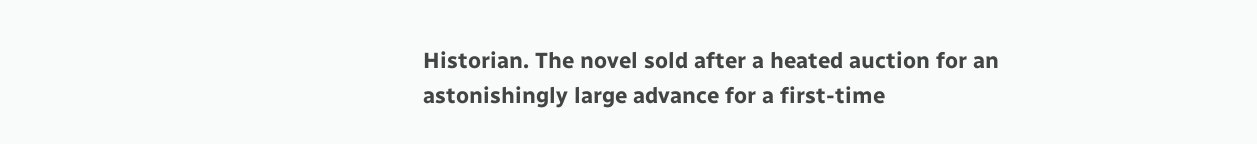Historian. The novel sold after a heated auction for an astonishingly large advance for a first-time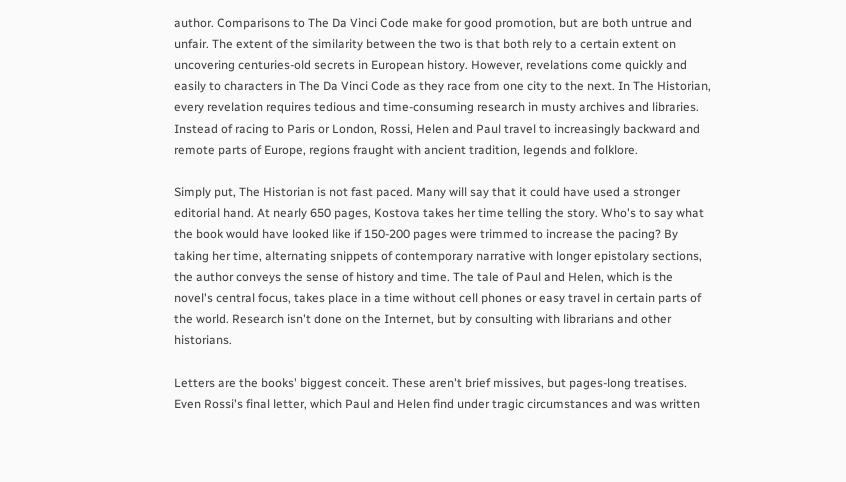author. Comparisons to The Da Vinci Code make for good promotion, but are both untrue and unfair. The extent of the similarity between the two is that both rely to a certain extent on uncovering centuries-old secrets in European history. However, revelations come quickly and easily to characters in The Da Vinci Code as they race from one city to the next. In The Historian, every revelation requires tedious and time-consuming research in musty archives and libraries. Instead of racing to Paris or London, Rossi, Helen and Paul travel to increasingly backward and remote parts of Europe, regions fraught with ancient tradition, legends and folklore.

Simply put, The Historian is not fast paced. Many will say that it could have used a stronger editorial hand. At nearly 650 pages, Kostova takes her time telling the story. Who's to say what the book would have looked like if 150-200 pages were trimmed to increase the pacing? By taking her time, alternating snippets of contemporary narrative with longer epistolary sections, the author conveys the sense of history and time. The tale of Paul and Helen, which is the novel's central focus, takes place in a time without cell phones or easy travel in certain parts of the world. Research isn't done on the Internet, but by consulting with librarians and other historians.

Letters are the books' biggest conceit. These aren't brief missives, but pages-long treatises. Even Rossi's final letter, which Paul and Helen find under tragic circumstances and was written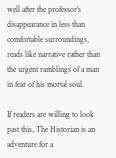well after the professor's disappearance in less than comfortable surroundings, reads like narrative rather than the urgent ramblings of a man in fear of his mortal soul.

If readers are willing to look past this, The Historian is an adventure for a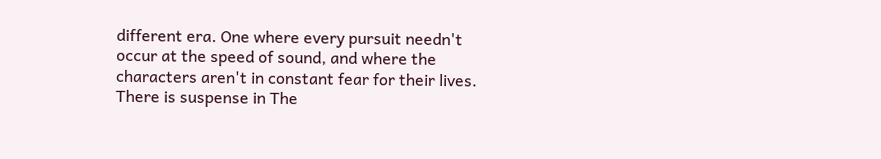different era. One where every pursuit needn't occur at the speed of sound, and where the characters aren't in constant fear for their lives. There is suspense in The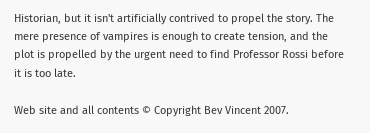Historian, but it isn't artificially contrived to propel the story. The mere presence of vampires is enough to create tension, and the plot is propelled by the urgent need to find Professor Rossi before it is too late.

Web site and all contents © Copyright Bev Vincent 2007.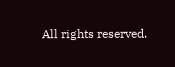All rights reserved.